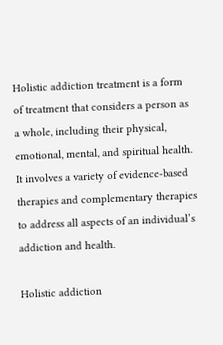Holistic addiction treatment is a form of treatment that considers a person as a whole, including their physical, emotional, mental, and spiritual health. It involves a variety of evidence-based therapies and complementary therapies to address all aspects of an individual’s addiction and health.

Holistic addiction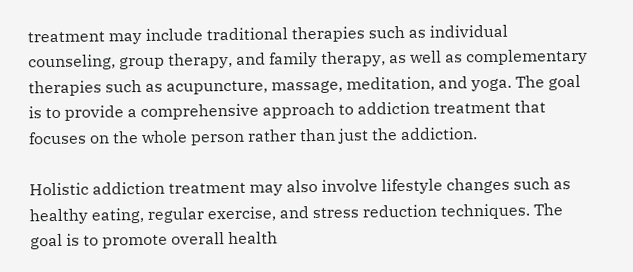treatment may include traditional therapies such as individual counseling, group therapy, and family therapy, as well as complementary therapies such as acupuncture, massage, meditation, and yoga. The goal is to provide a comprehensive approach to addiction treatment that focuses on the whole person rather than just the addiction.

Holistic addiction treatment may also involve lifestyle changes such as healthy eating, regular exercise, and stress reduction techniques. The goal is to promote overall health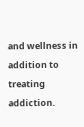and wellness in addition to treating addiction.